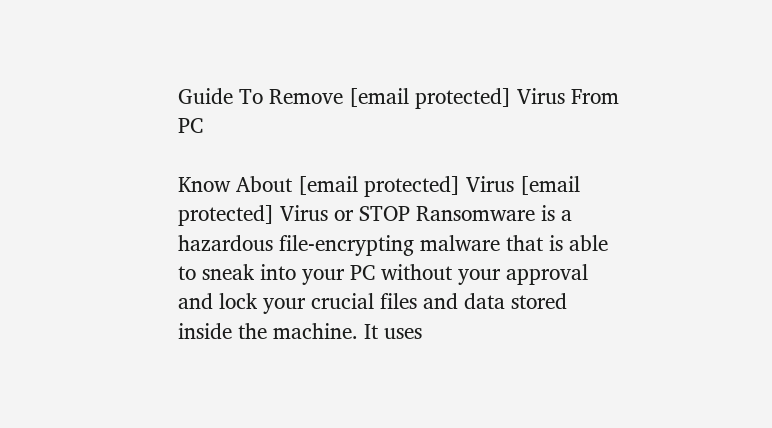Guide To Remove [email protected] Virus From PC

Know About [email protected] Virus [email protected] Virus or STOP Ransomware is a hazardous file-encrypting malware that is able to sneak into your PC without your approval and lock your crucial files and data stored inside the machine. It uses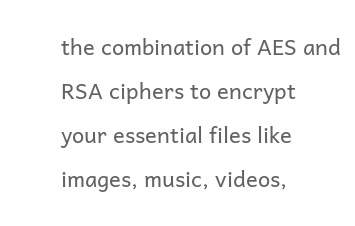the combination of AES and RSA ciphers to encrypt your essential files like images, music, videos,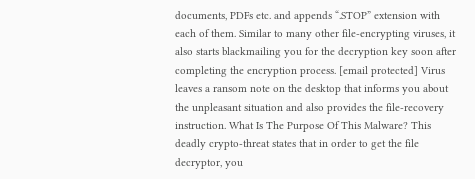documents, PDFs etc. and appends “.STOP” extension with each of them. Similar to many other file-encrypting viruses, it also starts blackmailing you for the decryption key soon after completing the encryption process. [email protected] Virus leaves a ransom note on the desktop that informs you about the unpleasant situation and also provides the file-recovery instruction. What Is The Purpose Of This Malware? This deadly crypto-threat states that in order to get the file decryptor, you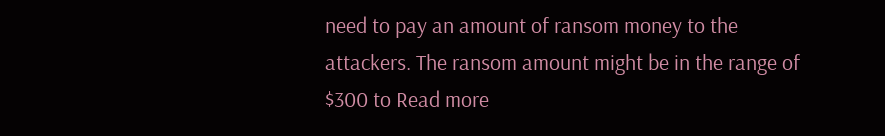need to pay an amount of ransom money to the attackers. The ransom amount might be in the range of $300 to Read more